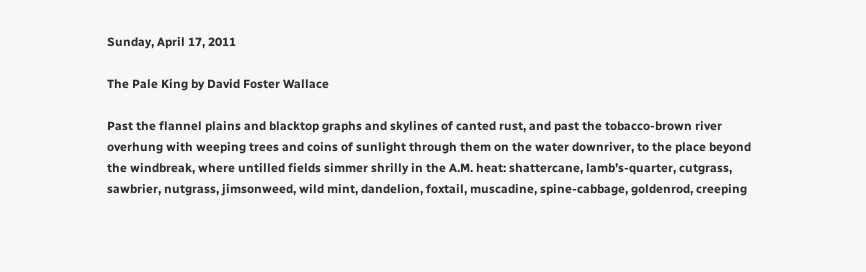Sunday, April 17, 2011

The Pale King by David Foster Wallace

Past the flannel plains and blacktop graphs and skylines of canted rust, and past the tobacco-brown river overhung with weeping trees and coins of sunlight through them on the water downriver, to the place beyond the windbreak, where untilled fields simmer shrilly in the A.M. heat: shattercane, lamb’s-quarter, cutgrass, sawbrier, nutgrass, jimsonweed, wild mint, dandelion, foxtail, muscadine, spine-cabbage, goldenrod, creeping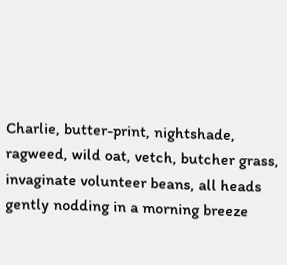Charlie, butter-print, nightshade, ragweed, wild oat, vetch, butcher grass, invaginate volunteer beans, all heads gently nodding in a morning breeze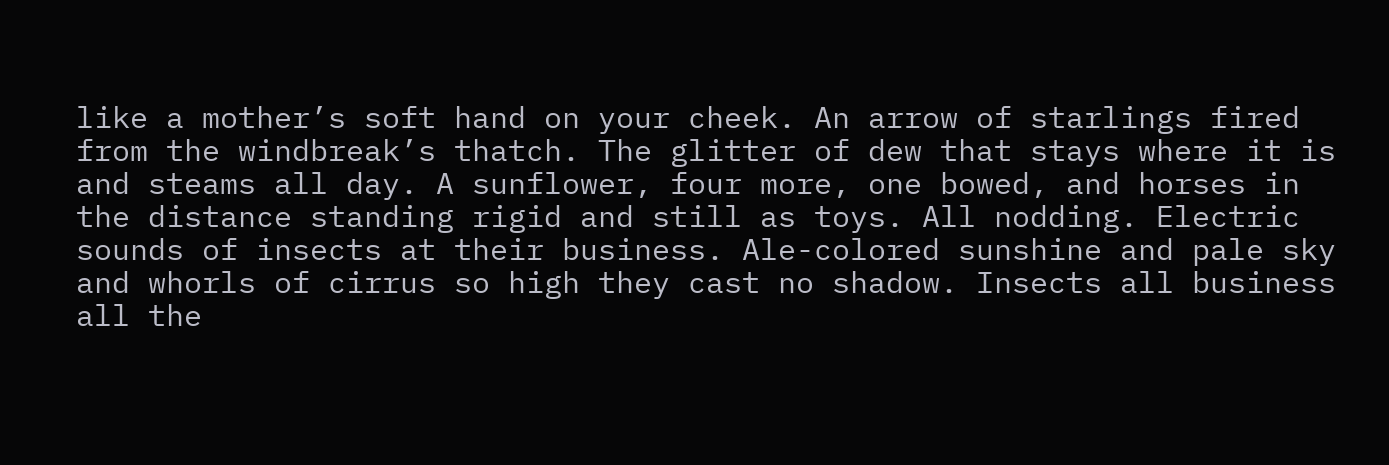like a mother’s soft hand on your cheek. An arrow of starlings fired from the windbreak’s thatch. The glitter of dew that stays where it is and steams all day. A sunflower, four more, one bowed, and horses in the distance standing rigid and still as toys. All nodding. Electric sounds of insects at their business. Ale-colored sunshine and pale sky and whorls of cirrus so high they cast no shadow. Insects all business all the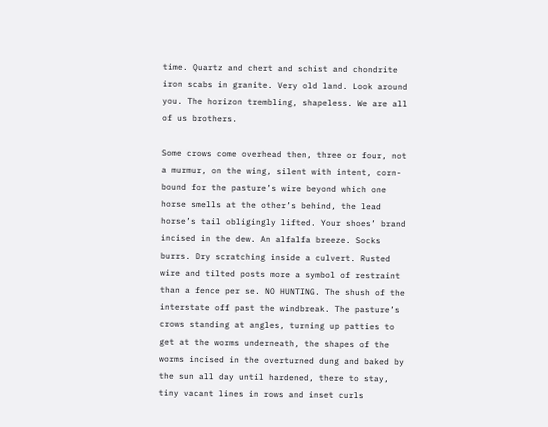time. Quartz and chert and schist and chondrite iron scabs in granite. Very old land. Look around you. The horizon trembling, shapeless. We are all of us brothers.

Some crows come overhead then, three or four, not a murmur, on the wing, silent with intent, corn-bound for the pasture’s wire beyond which one horse smells at the other’s behind, the lead horse’s tail obligingly lifted. Your shoes’ brand incised in the dew. An alfalfa breeze. Socks burrs. Dry scratching inside a culvert. Rusted wire and tilted posts more a symbol of restraint than a fence per se. NO HUNTING. The shush of the interstate off past the windbreak. The pasture’s crows standing at angles, turning up patties to get at the worms underneath, the shapes of the worms incised in the overturned dung and baked by the sun all day until hardened, there to stay, tiny vacant lines in rows and inset curls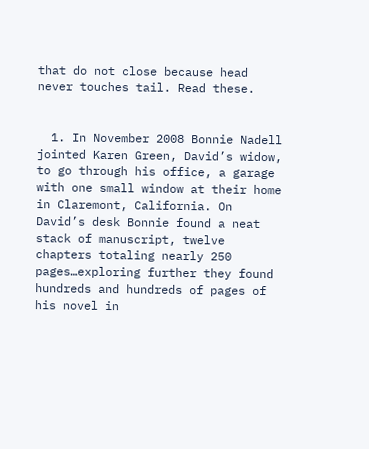that do not close because head never touches tail. Read these.


  1. In November 2008 Bonnie Nadell jointed Karen Green, David’s widow, to go through his office, a garage with one small window at their home in Claremont, California. On David’s desk Bonnie found a neat stack of manuscript, twelve chapters totaling nearly 250 pages…exploring further they found hundreds and hundreds of pages of his novel in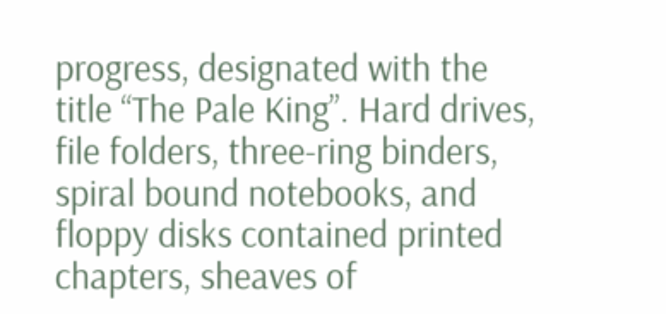progress, designated with the title “The Pale King”. Hard drives, file folders, three-ring binders, spiral bound notebooks, and floppy disks contained printed chapters, sheaves of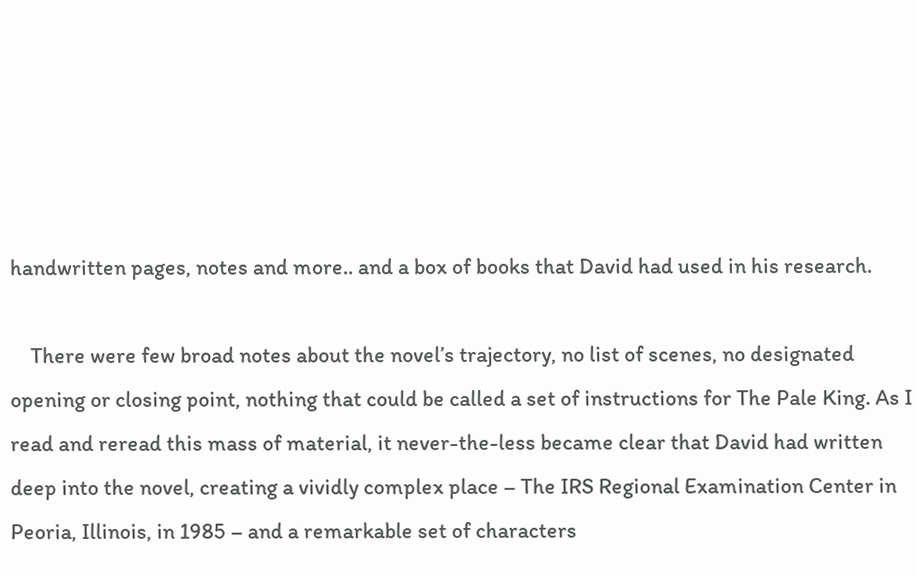handwritten pages, notes and more.. and a box of books that David had used in his research.

    There were few broad notes about the novel’s trajectory, no list of scenes, no designated opening or closing point, nothing that could be called a set of instructions for The Pale King. As I read and reread this mass of material, it never-the-less became clear that David had written deep into the novel, creating a vividly complex place – The IRS Regional Examination Center in Peoria, Illinois, in 1985 – and a remarkable set of characters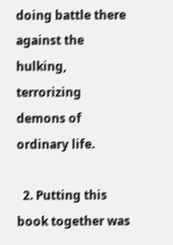doing battle there against the hulking, terrorizing demons of ordinary life.

  2. Putting this book together was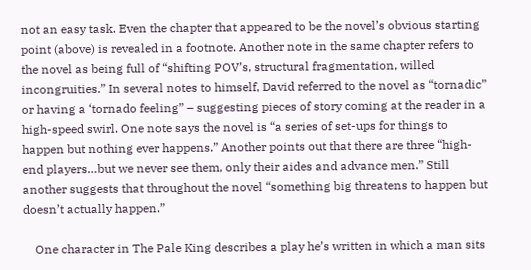not an easy task. Even the chapter that appeared to be the novel’s obvious starting point (above) is revealed in a footnote. Another note in the same chapter refers to the novel as being full of “shifting POV’s, structural fragmentation, willed incongruities.” In several notes to himself, David referred to the novel as “tornadic” or having a ‘tornado feeling” – suggesting pieces of story coming at the reader in a high-speed swirl. One note says the novel is “a series of set-ups for things to happen but nothing ever happens.” Another points out that there are three “high-end players…but we never see them, only their aides and advance men.” Still another suggests that throughout the novel “something big threatens to happen but doesn’t actually happen.”

    One character in The Pale King describes a play he’s written in which a man sits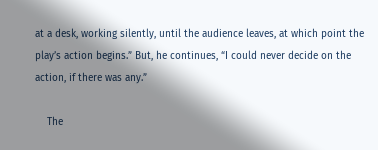at a desk, working silently, until the audience leaves, at which point the play’s action begins.” But, he continues, “I could never decide on the action, if there was any.”

    The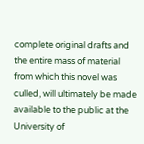complete original drafts and the entire mass of material from which this novel was culled, will ultimately be made available to the public at the University of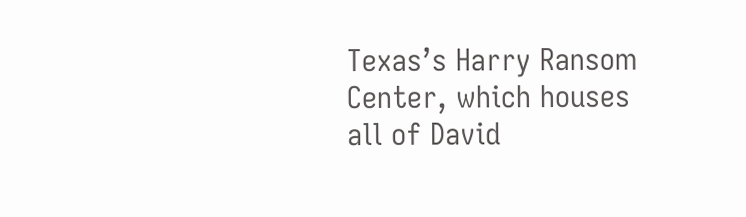Texas’s Harry Ransom Center, which houses all of David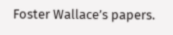Foster Wallace’s papers.